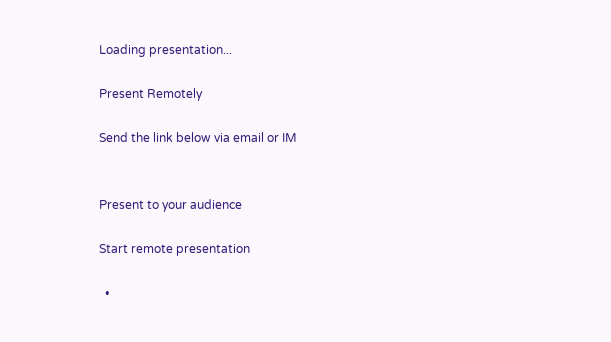Loading presentation...

Present Remotely

Send the link below via email or IM


Present to your audience

Start remote presentation

  •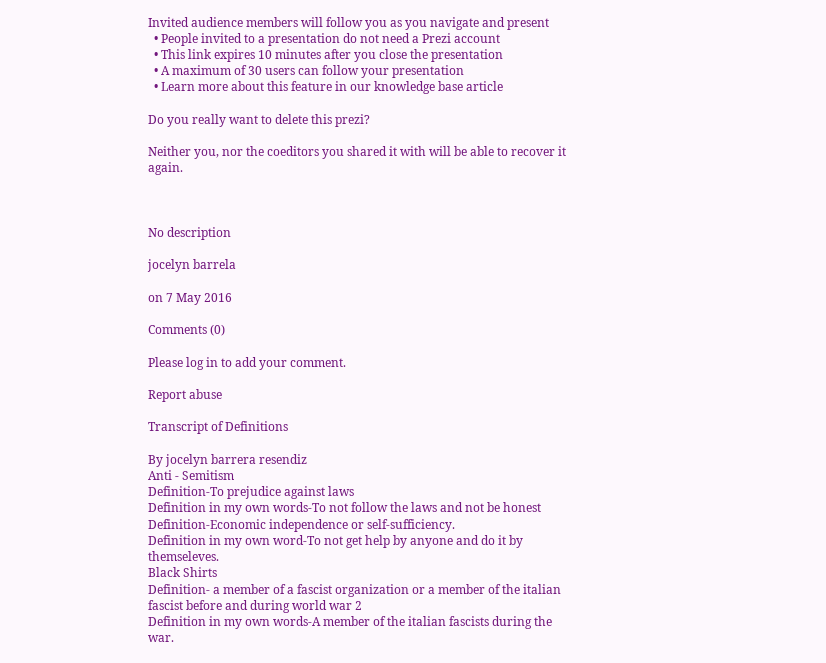Invited audience members will follow you as you navigate and present
  • People invited to a presentation do not need a Prezi account
  • This link expires 10 minutes after you close the presentation
  • A maximum of 30 users can follow your presentation
  • Learn more about this feature in our knowledge base article

Do you really want to delete this prezi?

Neither you, nor the coeditors you shared it with will be able to recover it again.



No description

jocelyn barrela

on 7 May 2016

Comments (0)

Please log in to add your comment.

Report abuse

Transcript of Definitions

By jocelyn barrera resendiz
Anti - Semitism
Definition-To prejudice against laws
Definition in my own words-To not follow the laws and not be honest
Definition-Economic independence or self-sufficiency.
Definition in my own word-To not get help by anyone and do it by themseleves.
Black Shirts
Definition- a member of a fascist organization or a member of the italian fascist before and during world war 2
Definition in my own words-A member of the italian fascists during the war.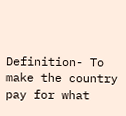Definition- To make the country pay for what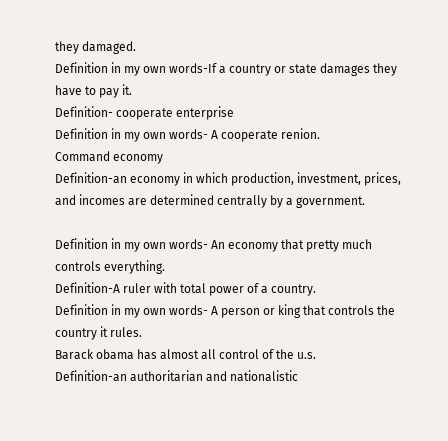they damaged.
Definition in my own words-If a country or state damages they have to pay it.
Definition- cooperate enterprise
Definition in my own words- A cooperate renion.
Command economy
Definition-an economy in which production, investment, prices, and incomes are determined centrally by a government.

Definition in my own words- An economy that pretty much controls everything.
Definition-A ruler with total power of a country.
Definition in my own words- A person or king that controls the country it rules.
Barack obama has almost all control of the u.s.
Definition-an authoritarian and nationalistic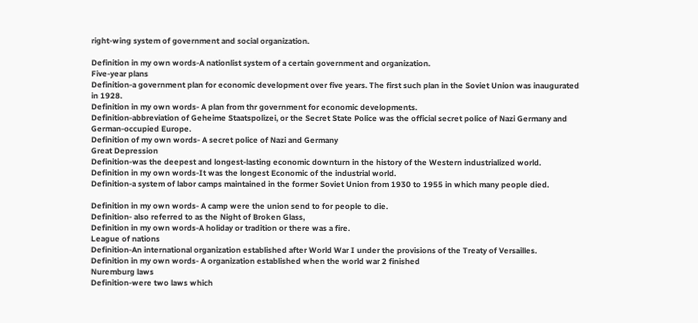right-wing system of government and social organization.

Definition in my own words-A nationlist system of a certain government and organization.
Five-year plans
Definition-a government plan for economic development over five years. The first such plan in the Soviet Union was inaugurated in 1928.
Definition in my own words- A plan from thr government for economic developments.
Definition-abbreviation of Geheime Staatspolizei, or the Secret State Police was the official secret police of Nazi Germany and German-occupied Europe.
Definition of my own words- A secret police of Nazi and Germany
Great Depression
Definition-was the deepest and longest-lasting economic downturn in the history of the Western industrialized world.
Definition in my own words-It was the longest Economic of the industrial world.
Definition-a system of labor camps maintained in the former Soviet Union from 1930 to 1955 in which many people died.

Definition in my own words- A camp were the union send to for people to die.
Definition- also referred to as the Night of Broken Glass,
Definition in my own words-A holiday or tradition or there was a fire.
League of nations
Definition-An international organization established after World War I under the provisions of the Treaty of Versailles.
Definition in my own words- A organization established when the world war 2 finished
Nuremburg laws
Definition-were two laws which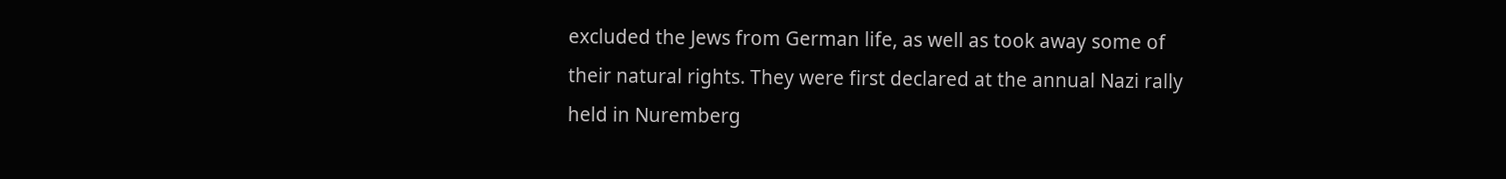excluded the Jews from German life, as well as took away some of their natural rights. They were first declared at the annual Nazi rally held in Nuremberg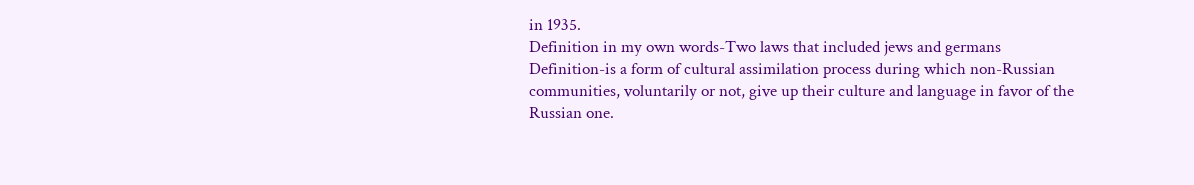in 1935.
Definition in my own words-Two laws that included jews and germans
Definition-is a form of cultural assimilation process during which non-Russian communities, voluntarily or not, give up their culture and language in favor of the Russian one.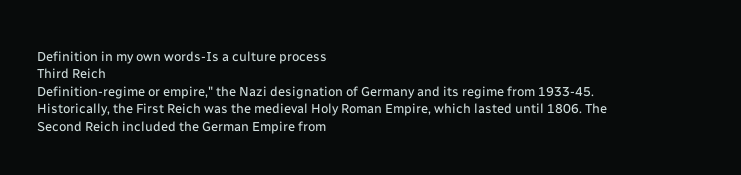Definition in my own words-Is a culture process
Third Reich
Definition-regime or empire," the Nazi designation of Germany and its regime from 1933-45. Historically, the First Reich was the medieval Holy Roman Empire, which lasted until 1806. The Second Reich included the German Empire from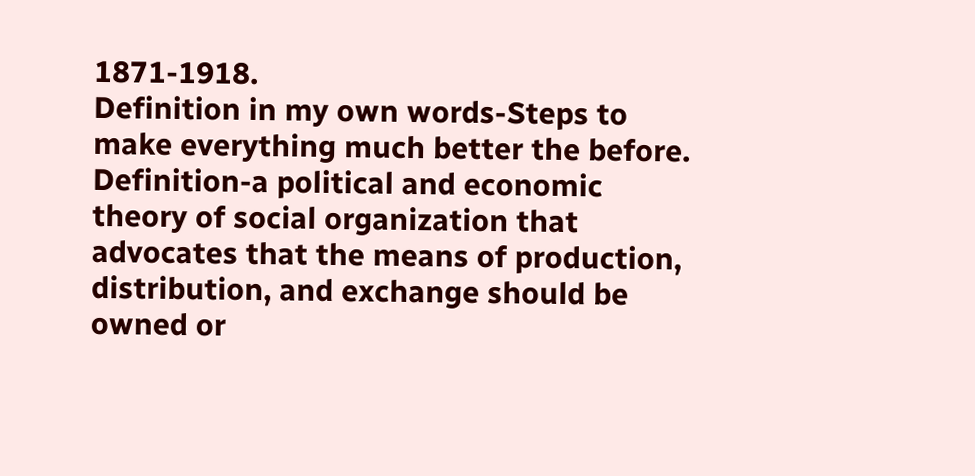1871-1918.
Definition in my own words-Steps to make everything much better the before.
Definition-a political and economic theory of social organization that advocates that the means of production, distribution, and exchange should be owned or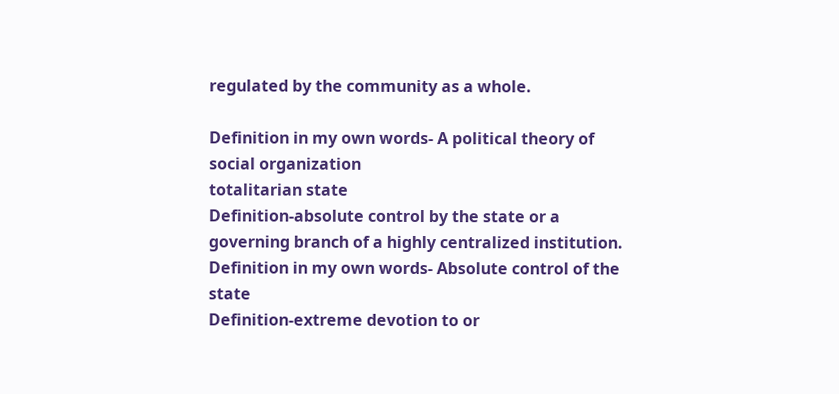regulated by the community as a whole.

Definition in my own words- A political theory of social organization
totalitarian state
Definition-absolute control by the state or a governing branch of a highly centralized institution.
Definition in my own words- Absolute control of the state
Definition-extreme devotion to or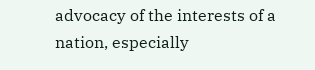advocacy of the interests of a nation, especially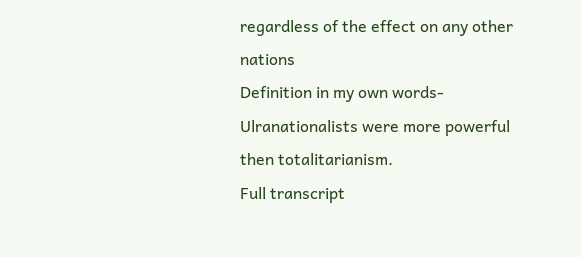regardless of the effect on any other nations
Definition in my own words- Ulranationalists were more powerful then totalitarianism.
Full transcript